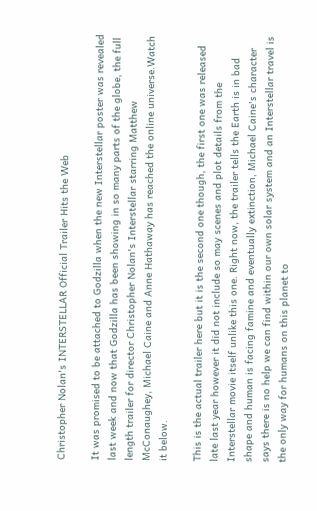Christopher Nolan's INTERSTELLAR Official Trailer Hits the Web

It was promised to be attached to Godzilla when the new Interstellar poster was revealed last week and now that Godzilla has been showing in so many parts of the globe, the full length trailer for director Christopher Nolan's Interstellar starring Matthew McConaughey, Michael Caine and Anne Hathaway has reached the online universe.Watch it below.

This is the actual trailer here but it is the second one though, the first one was released late last year however it did not include so may scenes and plot details from the Interstellar movie itself unlike this one. Right now, the trailer tells the Earth is in bad shape and human is facing famine and eventually extinction, Michael Caine's character says there is no help we can find within our own solar system and an Interstellar travel is the only way for humans on this planet to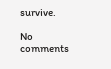survive.

No comments